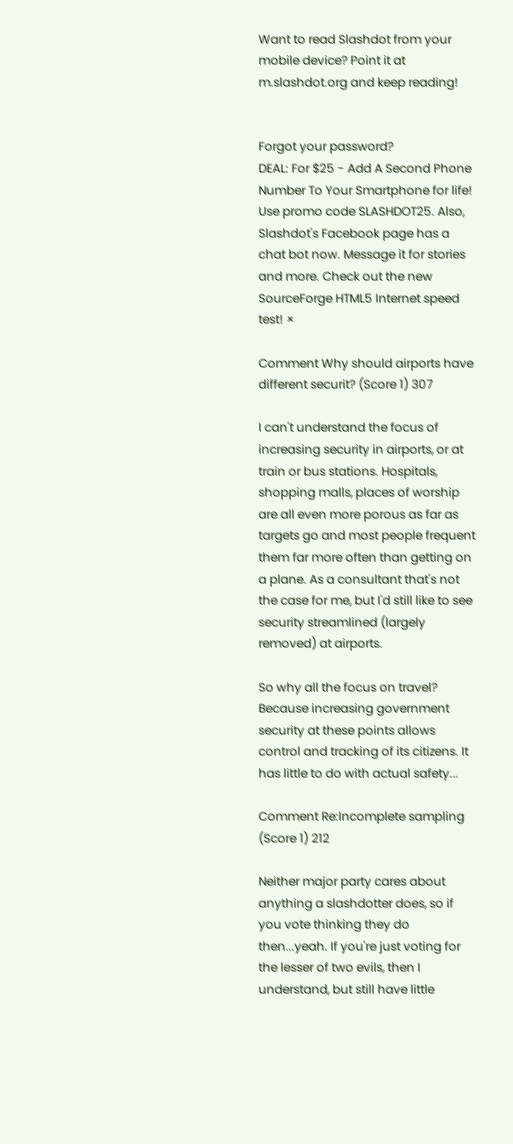Want to read Slashdot from your mobile device? Point it at m.slashdot.org and keep reading!


Forgot your password?
DEAL: For $25 - Add A Second Phone Number To Your Smartphone for life! Use promo code SLASHDOT25. Also, Slashdot's Facebook page has a chat bot now. Message it for stories and more. Check out the new SourceForge HTML5 Internet speed test! ×

Comment Why should airports have different securit? (Score 1) 307

I can't understand the focus of increasing security in airports, or at train or bus stations. Hospitals, shopping malls, places of worship are all even more porous as far as targets go and most people frequent them far more often than getting on a plane. As a consultant that's not the case for me, but I'd still like to see security streamlined (largely removed) at airports.

So why all the focus on travel? Because increasing government security at these points allows control and tracking of its citizens. It has little to do with actual safety...

Comment Re:Incomplete sampling (Score 1) 212

Neither major party cares about anything a slashdotter does, so if you vote thinking they do then...yeah. If you're just voting for the lesser of two evils, then I understand, but still have little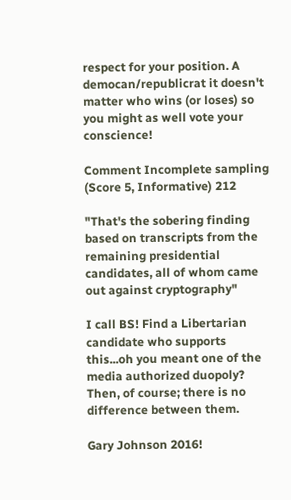respect for your position. A democan/republicrat it doesn't matter who wins (or loses) so you might as well vote your conscience!

Comment Incomplete sampling (Score 5, Informative) 212

"That's the sobering finding based on transcripts from the remaining presidential candidates, all of whom came out against cryptography"

I call BS! Find a Libertarian candidate who supports this...oh you meant one of the media authorized duopoly? Then, of course; there is no difference between them.

Gary Johnson 2016!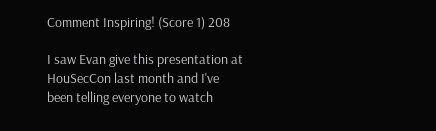Comment Inspiring! (Score 1) 208

I saw Evan give this presentation at HouSecCon last month and I've been telling everyone to watch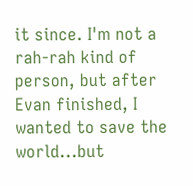it since. I'm not a rah-rah kind of person, but after Evan finished, I wanted to save the world...but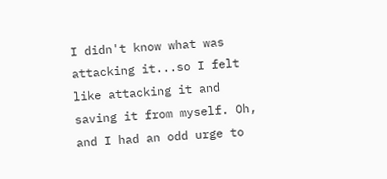I didn't know what was attacking it...so I felt like attacking it and saving it from myself. Oh, and I had an odd urge to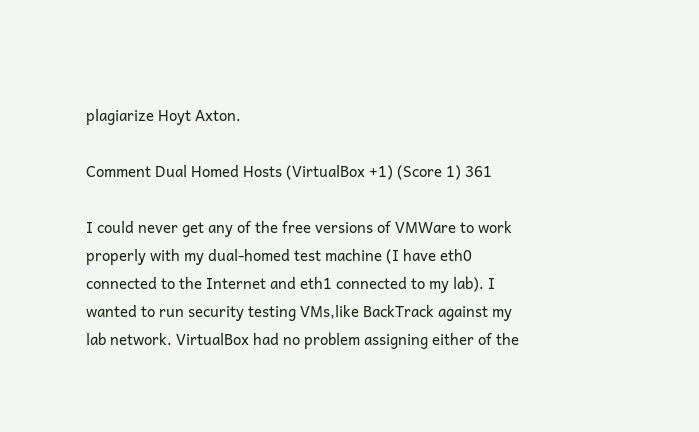plagiarize Hoyt Axton.

Comment Dual Homed Hosts (VirtualBox +1) (Score 1) 361

I could never get any of the free versions of VMWare to work properly with my dual-homed test machine (I have eth0 connected to the Internet and eth1 connected to my lab). I wanted to run security testing VMs,like BackTrack against my lab network. VirtualBox had no problem assigning either of the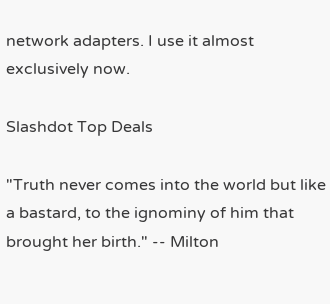network adapters. I use it almost exclusively now.

Slashdot Top Deals

"Truth never comes into the world but like a bastard, to the ignominy of him that brought her birth." -- Milton